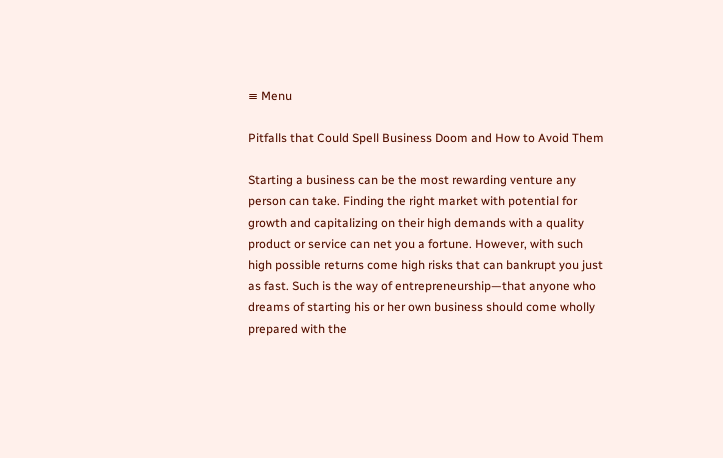≡ Menu

Pitfalls that Could Spell Business Doom and How to Avoid Them

Starting a business can be the most rewarding venture any person can take. Finding the right market with potential for growth and capitalizing on their high demands with a quality product or service can net you a fortune. However, with such high possible returns come high risks that can bankrupt you just as fast. Such is the way of entrepreneurship—that anyone who dreams of starting his or her own business should come wholly prepared with the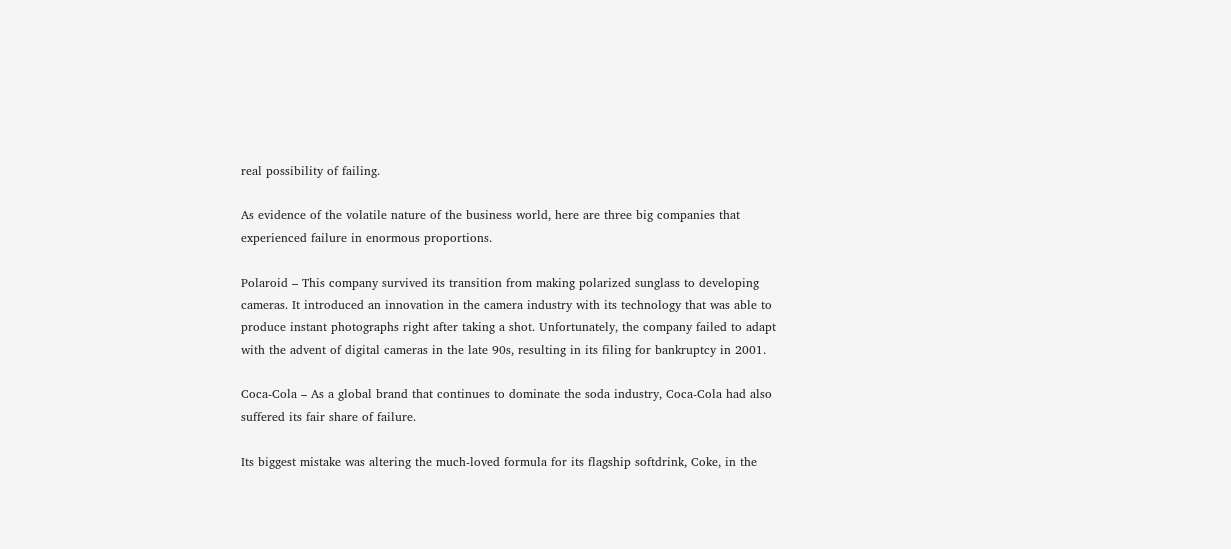real possibility of failing.

As evidence of the volatile nature of the business world, here are three big companies that experienced failure in enormous proportions.

Polaroid – This company survived its transition from making polarized sunglass to developing cameras. It introduced an innovation in the camera industry with its technology that was able to produce instant photographs right after taking a shot. Unfortunately, the company failed to adapt with the advent of digital cameras in the late 90s, resulting in its filing for bankruptcy in 2001.

Coca-Cola – As a global brand that continues to dominate the soda industry, Coca-Cola had also suffered its fair share of failure.

Its biggest mistake was altering the much-loved formula for its flagship softdrink, Coke, in the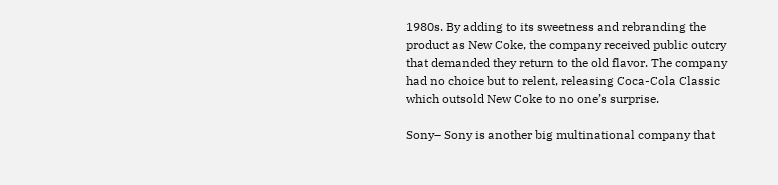1980s. By adding to its sweetness and rebranding the product as New Coke, the company received public outcry that demanded they return to the old flavor. The company had no choice but to relent, releasing Coca-Cola Classic which outsold New Coke to no one’s surprise.

Sony– Sony is another big multinational company that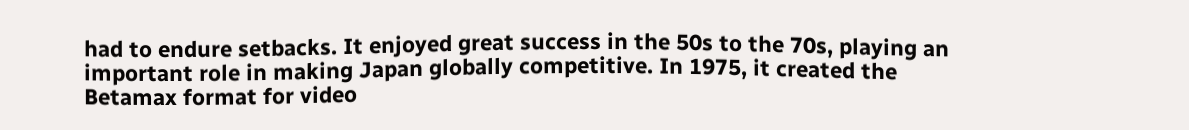had to endure setbacks. It enjoyed great success in the 50s to the 70s, playing an important role in making Japan globally competitive. In 1975, it created the Betamax format for video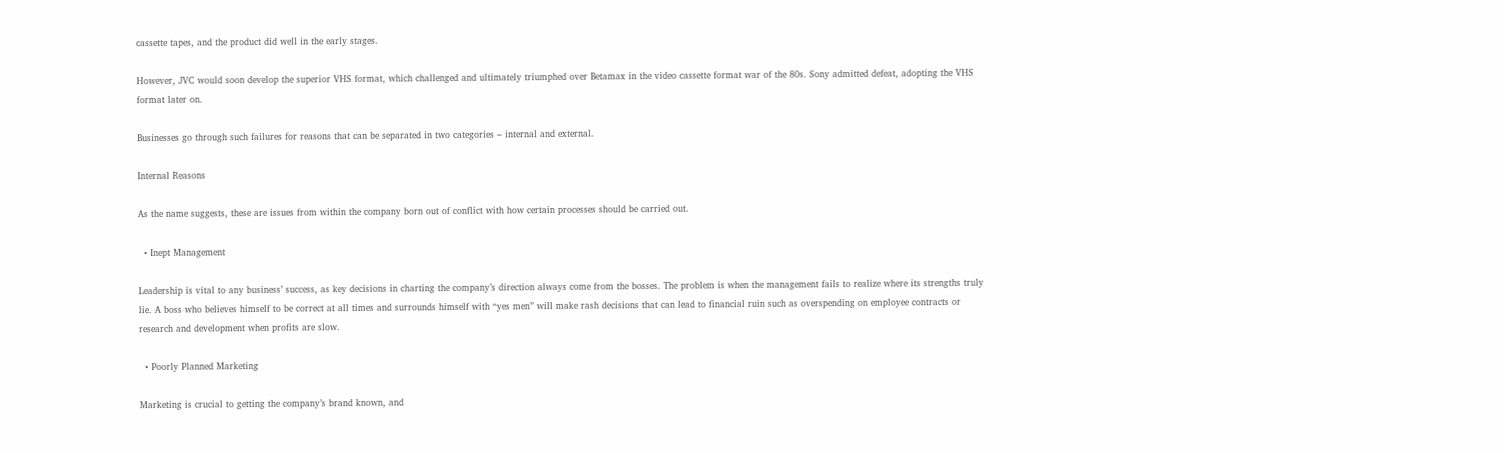cassette tapes, and the product did well in the early stages.

However, JVC would soon develop the superior VHS format, which challenged and ultimately triumphed over Betamax in the video cassette format war of the 80s. Sony admitted defeat, adopting the VHS format later on.

Businesses go through such failures for reasons that can be separated in two categories – internal and external.

Internal Reasons

As the name suggests, these are issues from within the company born out of conflict with how certain processes should be carried out.

  • Inept Management

Leadership is vital to any business’ success, as key decisions in charting the company’s direction always come from the bosses. The problem is when the management fails to realize where its strengths truly lie. A boss who believes himself to be correct at all times and surrounds himself with “yes men” will make rash decisions that can lead to financial ruin such as overspending on employee contracts or research and development when profits are slow.

  • Poorly Planned Marketing

Marketing is crucial to getting the company’s brand known, and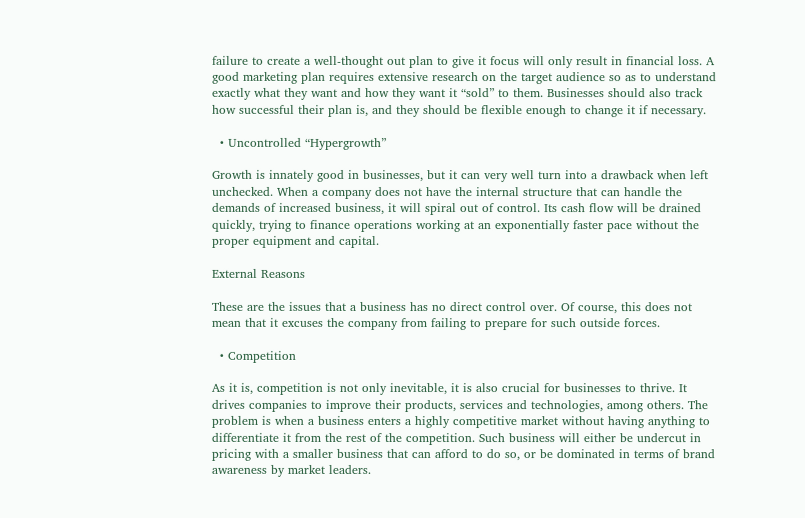failure to create a well-thought out plan to give it focus will only result in financial loss. A good marketing plan requires extensive research on the target audience so as to understand exactly what they want and how they want it “sold” to them. Businesses should also track how successful their plan is, and they should be flexible enough to change it if necessary.

  • Uncontrolled “Hypergrowth”

Growth is innately good in businesses, but it can very well turn into a drawback when left unchecked. When a company does not have the internal structure that can handle the demands of increased business, it will spiral out of control. Its cash flow will be drained quickly, trying to finance operations working at an exponentially faster pace without the proper equipment and capital.

External Reasons

These are the issues that a business has no direct control over. Of course, this does not mean that it excuses the company from failing to prepare for such outside forces.

  • Competition

As it is, competition is not only inevitable, it is also crucial for businesses to thrive. It drives companies to improve their products, services and technologies, among others. The problem is when a business enters a highly competitive market without having anything to differentiate it from the rest of the competition. Such business will either be undercut in pricing with a smaller business that can afford to do so, or be dominated in terms of brand awareness by market leaders.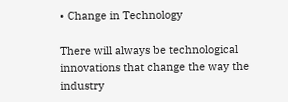• Change in Technology

There will always be technological innovations that change the way the industry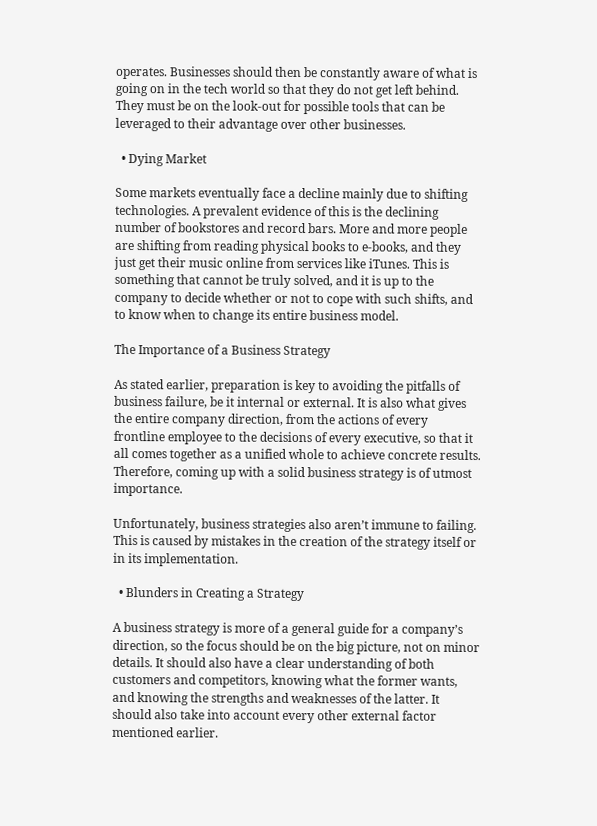operates. Businesses should then be constantly aware of what is going on in the tech world so that they do not get left behind. They must be on the look-out for possible tools that can be leveraged to their advantage over other businesses.

  • Dying Market

Some markets eventually face a decline mainly due to shifting technologies. A prevalent evidence of this is the declining number of bookstores and record bars. More and more people are shifting from reading physical books to e-books, and they just get their music online from services like iTunes. This is something that cannot be truly solved, and it is up to the company to decide whether or not to cope with such shifts, and to know when to change its entire business model.

The Importance of a Business Strategy

As stated earlier, preparation is key to avoiding the pitfalls of business failure, be it internal or external. It is also what gives the entire company direction, from the actions of every frontline employee to the decisions of every executive, so that it all comes together as a unified whole to achieve concrete results. Therefore, coming up with a solid business strategy is of utmost importance.

Unfortunately, business strategies also aren’t immune to failing. This is caused by mistakes in the creation of the strategy itself or in its implementation.

  • Blunders in Creating a Strategy

A business strategy is more of a general guide for a company’s direction, so the focus should be on the big picture, not on minor details. It should also have a clear understanding of both customers and competitors, knowing what the former wants, and knowing the strengths and weaknesses of the latter. It should also take into account every other external factor mentioned earlier.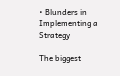• Blunders in Implementing a Strategy

The biggest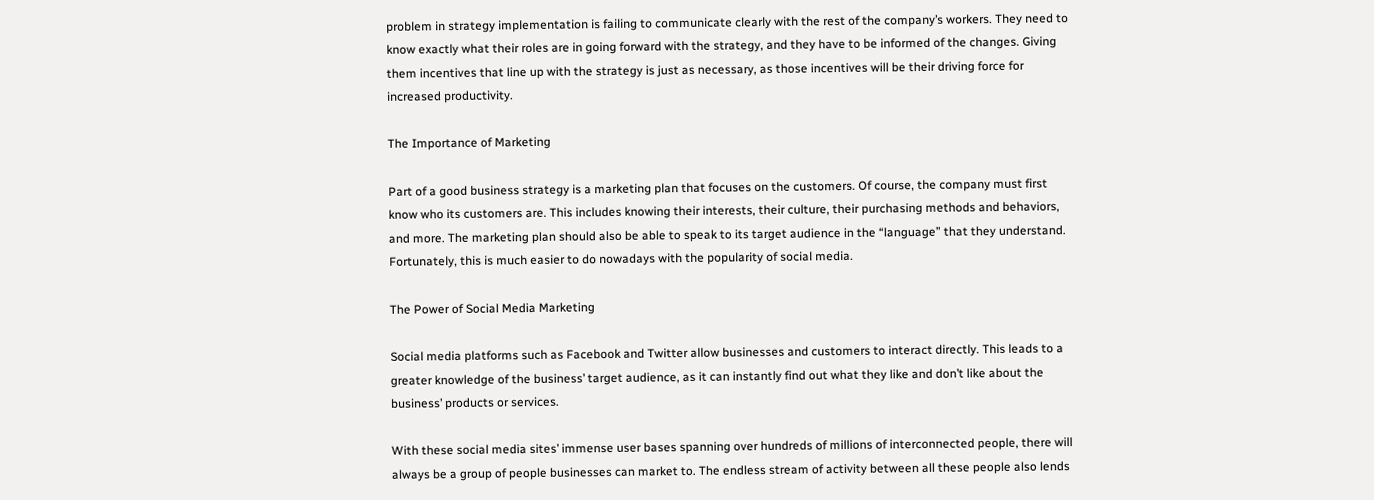problem in strategy implementation is failing to communicate clearly with the rest of the company’s workers. They need to know exactly what their roles are in going forward with the strategy, and they have to be informed of the changes. Giving them incentives that line up with the strategy is just as necessary, as those incentives will be their driving force for increased productivity.

The Importance of Marketing

Part of a good business strategy is a marketing plan that focuses on the customers. Of course, the company must first know who its customers are. This includes knowing their interests, their culture, their purchasing methods and behaviors, and more. The marketing plan should also be able to speak to its target audience in the “language” that they understand. Fortunately, this is much easier to do nowadays with the popularity of social media.

The Power of Social Media Marketing

Social media platforms such as Facebook and Twitter allow businesses and customers to interact directly. This leads to a greater knowledge of the business’ target audience, as it can instantly find out what they like and don’t like about the business’ products or services.

With these social media sites’ immense user bases spanning over hundreds of millions of interconnected people, there will always be a group of people businesses can market to. The endless stream of activity between all these people also lends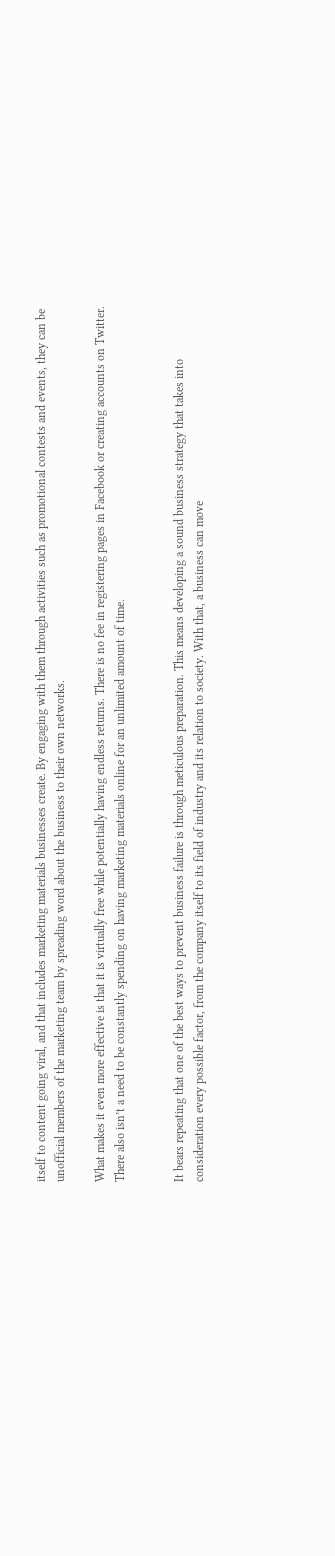itself to content going viral, and that includes marketing materials businesses create. By engaging with them through activities such as promotional contests and events, they can be unofficial members of the marketing team by spreading word about the business to their own networks.

What makes it even more effective is that it is virtually free while potentially having endless returns. There is no fee in registering pages in Facebook or creating accounts on Twitter. There also isn’t a need to be constantly spending on having marketing materials online for an unlimited amount of time.


It bears repeating that one of the best ways to prevent business failure is through meticulous preparation. This means developing a sound business strategy that takes into consideration every possible factor, from the company itself to its field of industry and its relation to society. With that, a business can move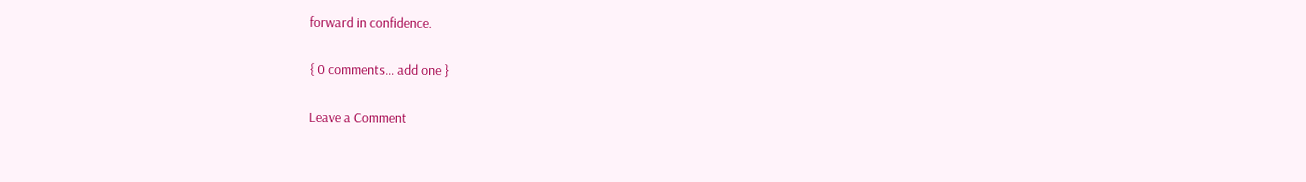forward in confidence.

{ 0 comments… add one }

Leave a Comment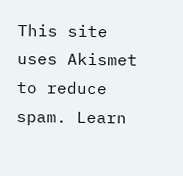This site uses Akismet to reduce spam. Learn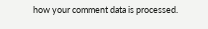how your comment data is processed.